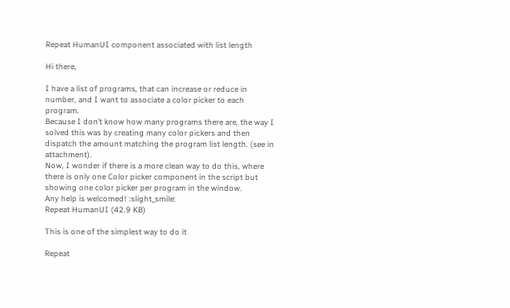Repeat HumanUI component associated with list length

Hi there,

I have a list of programs, that can increase or reduce in number, and I want to associate a color picker to each program.
Because I don’t know how many programs there are, the way I solved this was by creating many color pickers and then dispatch the amount matching the program list length. (see in attachment).
Now, I wonder if there is a more clean way to do this, where there is only one Color picker component in the script but showing one color picker per program in the window.
Any help is welcomed! :slight_smile:
Repeat HumanUI (42.9 KB)

This is one of the simplest way to do it

Repeat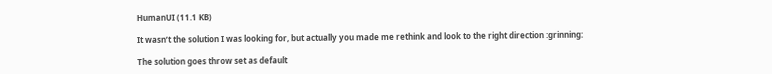HumanUI (11.1 KB)

It wasn’t the solution I was looking for, but actually you made me rethink and look to the right direction :grinning:

The solution goes throw set as default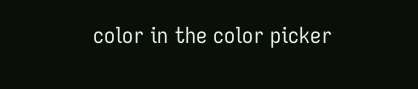color in the color picker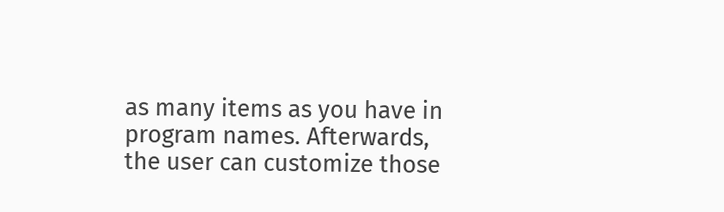as many items as you have in program names. Afterwards, the user can customize those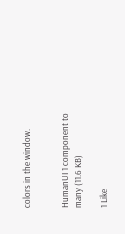colors in the window.


HumanUI 1 component to many (11.6 KB)

1 Like